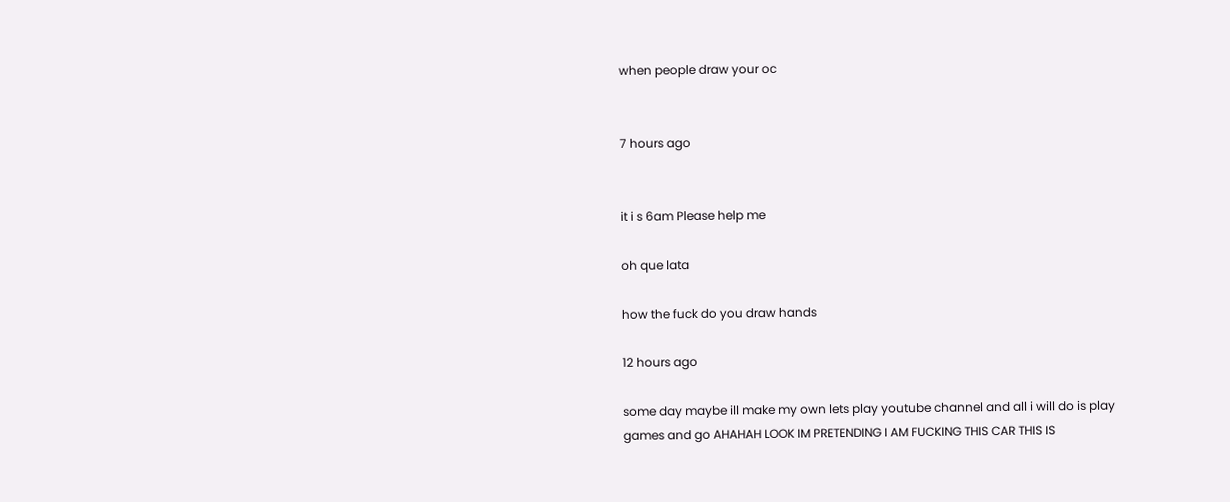when people draw your oc


7 hours ago


it i s 6am Please help me

oh que lata

how the fuck do you draw hands

12 hours ago

some day maybe ill make my own lets play youtube channel and all i will do is play games and go AHAHAH LOOK IM PRETENDING I AM FUCKING THIS CAR THIS IS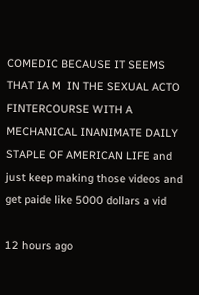COMEDIC BECAUSE IT SEEMS THAT IA M  IN THE SEXUAL ACTO FINTERCOURSE WITH A MECHANICAL INANIMATE DAILY STAPLE OF AMERICAN LIFE and just keep making those videos and get paide like 5000 dollars a vid

12 hours ago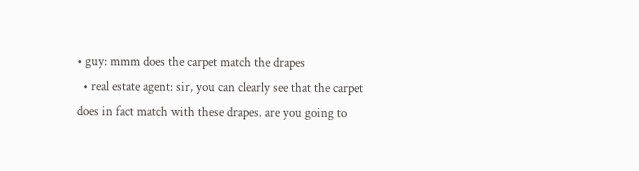• guy: mmm does the carpet match the drapes
  • real estate agent: sir, you can clearly see that the carpet does in fact match with these drapes. are you going to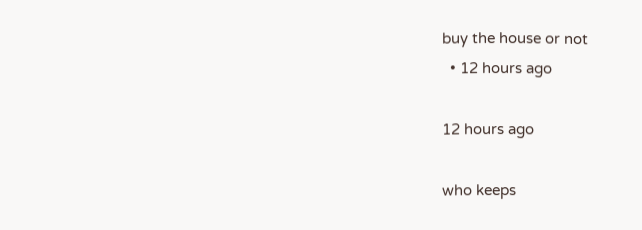buy the house or not
  • 12 hours ago

12 hours ago

who keeps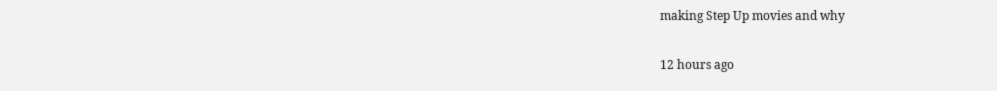making Step Up movies and why

12 hours ago